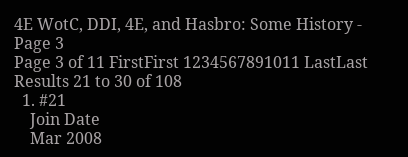4E WotC, DDI, 4E, and Hasbro: Some History - Page 3
Page 3 of 11 FirstFirst 1234567891011 LastLast
Results 21 to 30 of 108
  1. #21
    Join Date
    Mar 2008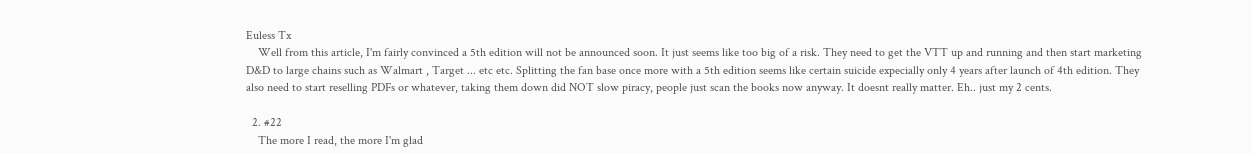Euless Tx
    Well from this article, I'm fairly convinced a 5th edition will not be announced soon. It just seems like too big of a risk. They need to get the VTT up and running and then start marketing D&D to large chains such as Walmart , Target ... etc etc. Splitting the fan base once more with a 5th edition seems like certain suicide expecially only 4 years after launch of 4th edition. They also need to start reselling PDFs or whatever, taking them down did NOT slow piracy, people just scan the books now anyway. It doesnt really matter. Eh.. just my 2 cents.

  2. #22
    The more I read, the more I'm glad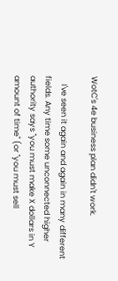WotC's 4e business plan didn't work.

    I've seen it again and again in many different fields. Any time some unconnected higher authority says "you must make X dollars in Y amount of time" (or "you must sell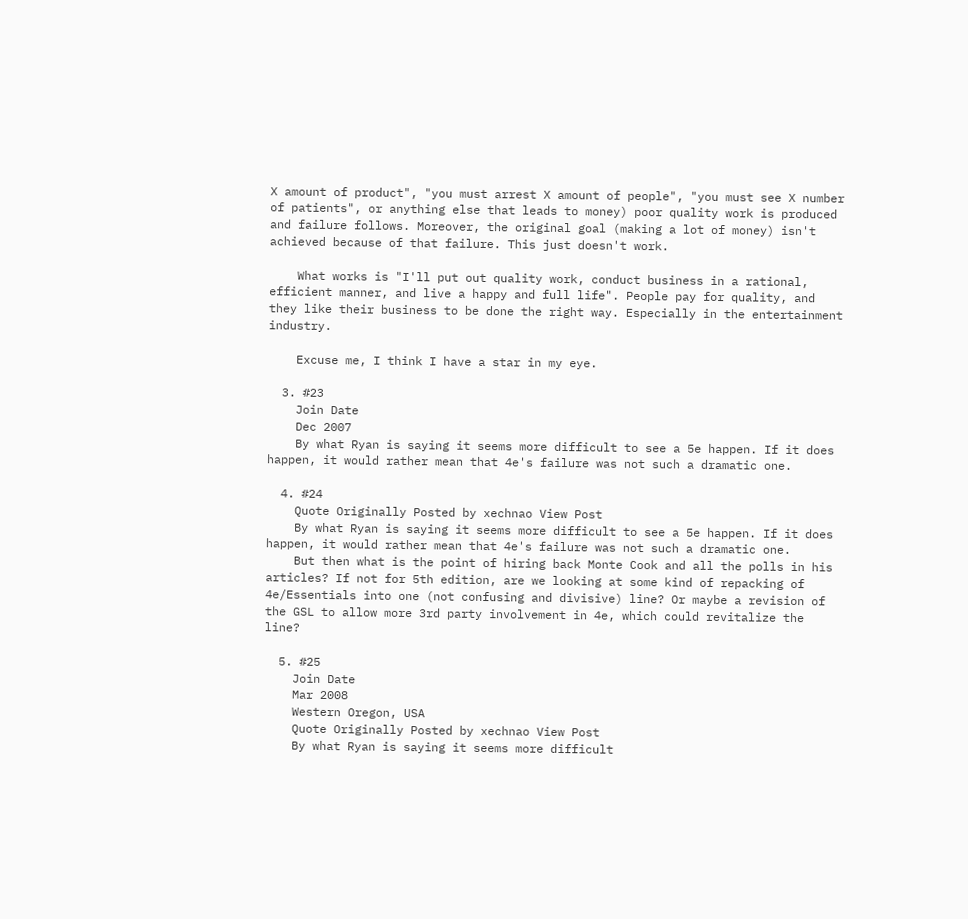X amount of product", "you must arrest X amount of people", "you must see X number of patients", or anything else that leads to money) poor quality work is produced and failure follows. Moreover, the original goal (making a lot of money) isn't achieved because of that failure. This just doesn't work.

    What works is "I'll put out quality work, conduct business in a rational, efficient manner, and live a happy and full life". People pay for quality, and they like their business to be done the right way. Especially in the entertainment industry.

    Excuse me, I think I have a star in my eye.

  3. #23
    Join Date
    Dec 2007
    By what Ryan is saying it seems more difficult to see a 5e happen. If it does happen, it would rather mean that 4e's failure was not such a dramatic one.

  4. #24
    Quote Originally Posted by xechnao View Post
    By what Ryan is saying it seems more difficult to see a 5e happen. If it does happen, it would rather mean that 4e's failure was not such a dramatic one.
    But then what is the point of hiring back Monte Cook and all the polls in his articles? If not for 5th edition, are we looking at some kind of repacking of 4e/Essentials into one (not confusing and divisive) line? Or maybe a revision of the GSL to allow more 3rd party involvement in 4e, which could revitalize the line?

  5. #25
    Join Date
    Mar 2008
    Western Oregon, USA
    Quote Originally Posted by xechnao View Post
    By what Ryan is saying it seems more difficult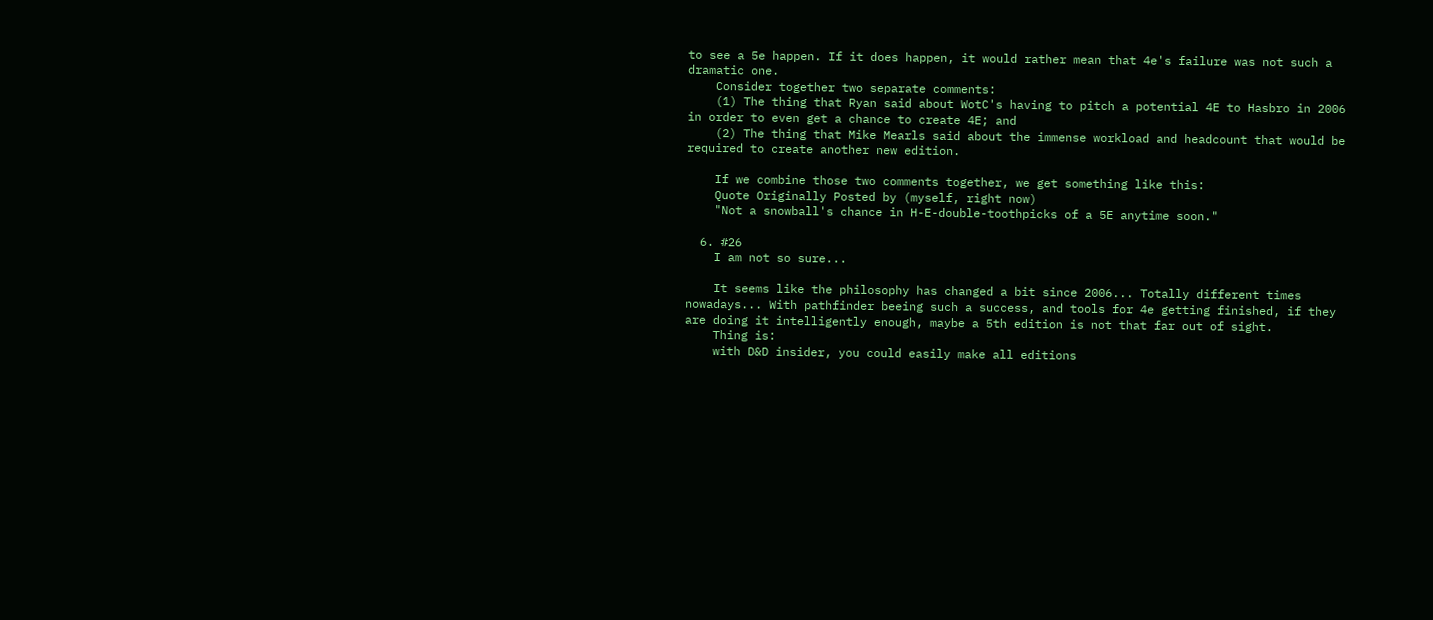to see a 5e happen. If it does happen, it would rather mean that 4e's failure was not such a dramatic one.
    Consider together two separate comments:
    (1) The thing that Ryan said about WotC's having to pitch a potential 4E to Hasbro in 2006 in order to even get a chance to create 4E; and
    (2) The thing that Mike Mearls said about the immense workload and headcount that would be required to create another new edition.

    If we combine those two comments together, we get something like this:
    Quote Originally Posted by (myself, right now)
    "Not a snowball's chance in H-E-double-toothpicks of a 5E anytime soon."

  6. #26
    I am not so sure...

    It seems like the philosophy has changed a bit since 2006... Totally different times nowadays... With pathfinder beeing such a success, and tools for 4e getting finished, if they are doing it intelligently enough, maybe a 5th edition is not that far out of sight.
    Thing is:
    with D&D insider, you could easily make all editions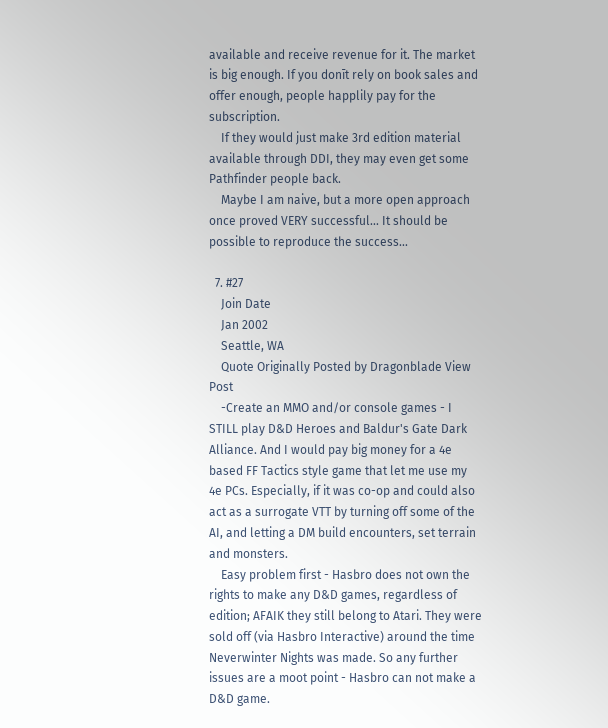available and receive revenue for it. The market is big enough. If you donīt rely on book sales and offer enough, people happlily pay for the subscription.
    If they would just make 3rd edition material available through DDI, they may even get some Pathfinder people back.
    Maybe I am naive, but a more open approach once proved VERY successful... It should be possible to reproduce the success...

  7. #27
    Join Date
    Jan 2002
    Seattle, WA
    Quote Originally Posted by Dragonblade View Post
    -Create an MMO and/or console games - I STILL play D&D Heroes and Baldur's Gate Dark Alliance. And I would pay big money for a 4e based FF Tactics style game that let me use my 4e PCs. Especially, if it was co-op and could also act as a surrogate VTT by turning off some of the AI, and letting a DM build encounters, set terrain and monsters.
    Easy problem first - Hasbro does not own the rights to make any D&D games, regardless of edition; AFAIK they still belong to Atari. They were sold off (via Hasbro Interactive) around the time Neverwinter Nights was made. So any further issues are a moot point - Hasbro can not make a D&D game.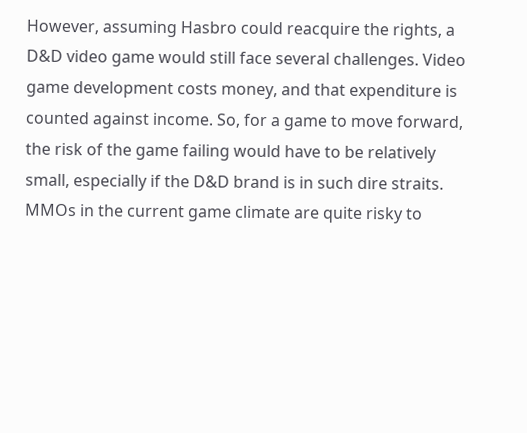However, assuming Hasbro could reacquire the rights, a D&D video game would still face several challenges. Video game development costs money, and that expenditure is counted against income. So, for a game to move forward, the risk of the game failing would have to be relatively small, especially if the D&D brand is in such dire straits. MMOs in the current game climate are quite risky to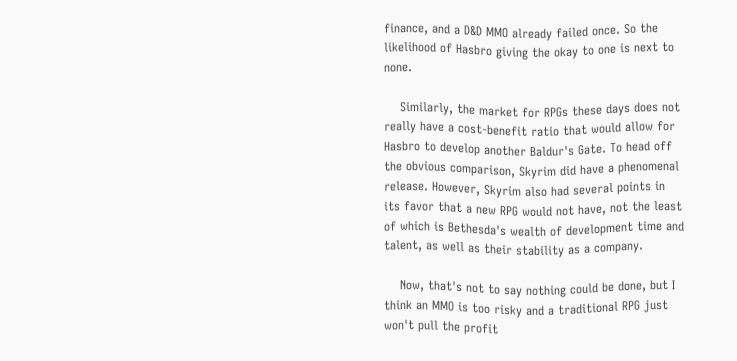finance, and a D&D MMO already failed once. So the likelihood of Hasbro giving the okay to one is next to none.

    Similarly, the market for RPGs these days does not really have a cost-benefit ratio that would allow for Hasbro to develop another Baldur's Gate. To head off the obvious comparison, Skyrim did have a phenomenal release. However, Skyrim also had several points in its favor that a new RPG would not have, not the least of which is Bethesda's wealth of development time and talent, as well as their stability as a company.

    Now, that's not to say nothing could be done, but I think an MMO is too risky and a traditional RPG just won't pull the profit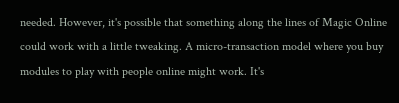needed. However, it's possible that something along the lines of Magic Online could work with a little tweaking. A micro-transaction model where you buy modules to play with people online might work. It's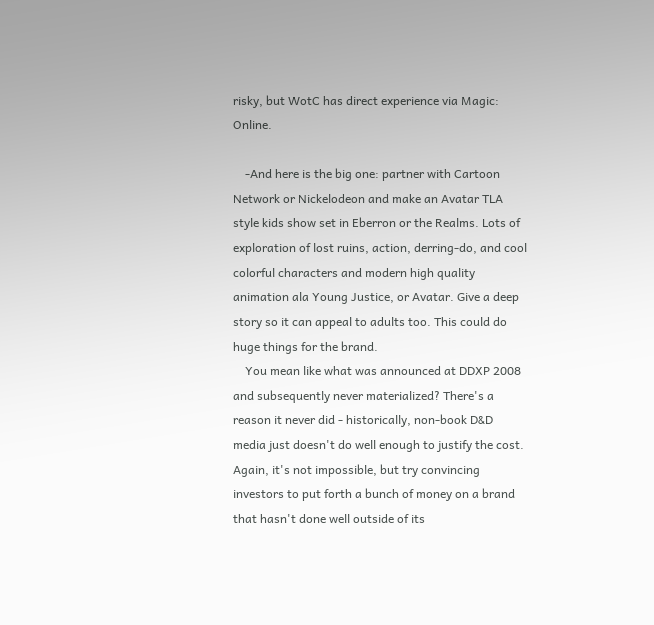risky, but WotC has direct experience via Magic: Online.

    -And here is the big one: partner with Cartoon Network or Nickelodeon and make an Avatar TLA style kids show set in Eberron or the Realms. Lots of exploration of lost ruins, action, derring-do, and cool colorful characters and modern high quality animation ala Young Justice, or Avatar. Give a deep story so it can appeal to adults too. This could do huge things for the brand.
    You mean like what was announced at DDXP 2008 and subsequently never materialized? There's a reason it never did - historically, non-book D&D media just doesn't do well enough to justify the cost. Again, it's not impossible, but try convincing investors to put forth a bunch of money on a brand that hasn't done well outside of its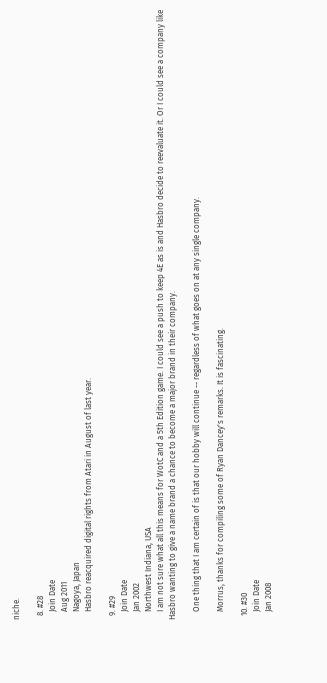niche.

  8. #28
    Join Date
    Aug 2011
    Nagoya, Japan
    Hasbro reacquired digital rights from Atari in August of last year.

  9. #29
    Join Date
    Jan 2002
    Northwest Indiana, USA
    I am not sure what all this means for WotC and a 5th Edition game. I could see a push to keep 4E as is and Hasbro decide to reevaluate it. Or I could see a company like Hasbro wanting to give a name brand a chance to become a major brand in their company.

    One thing that I am certain of is that our hobby will continue -- regardless of what goes on at any single company.

    Morrus, thanks for compiling some of Ryan Dancey's remarks. It is fascinating.

  10. #30
    Join Date
    Jan 2008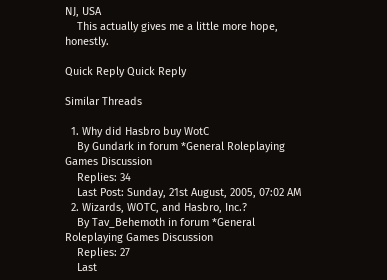NJ, USA
    This actually gives me a little more hope, honestly.

Quick Reply Quick Reply

Similar Threads

  1. Why did Hasbro buy WotC
    By Gundark in forum *General Roleplaying Games Discussion
    Replies: 34
    Last Post: Sunday, 21st August, 2005, 07:02 AM
  2. Wizards, WOTC, and Hasbro, Inc.?
    By Tav_Behemoth in forum *General Roleplaying Games Discussion
    Replies: 27
    Last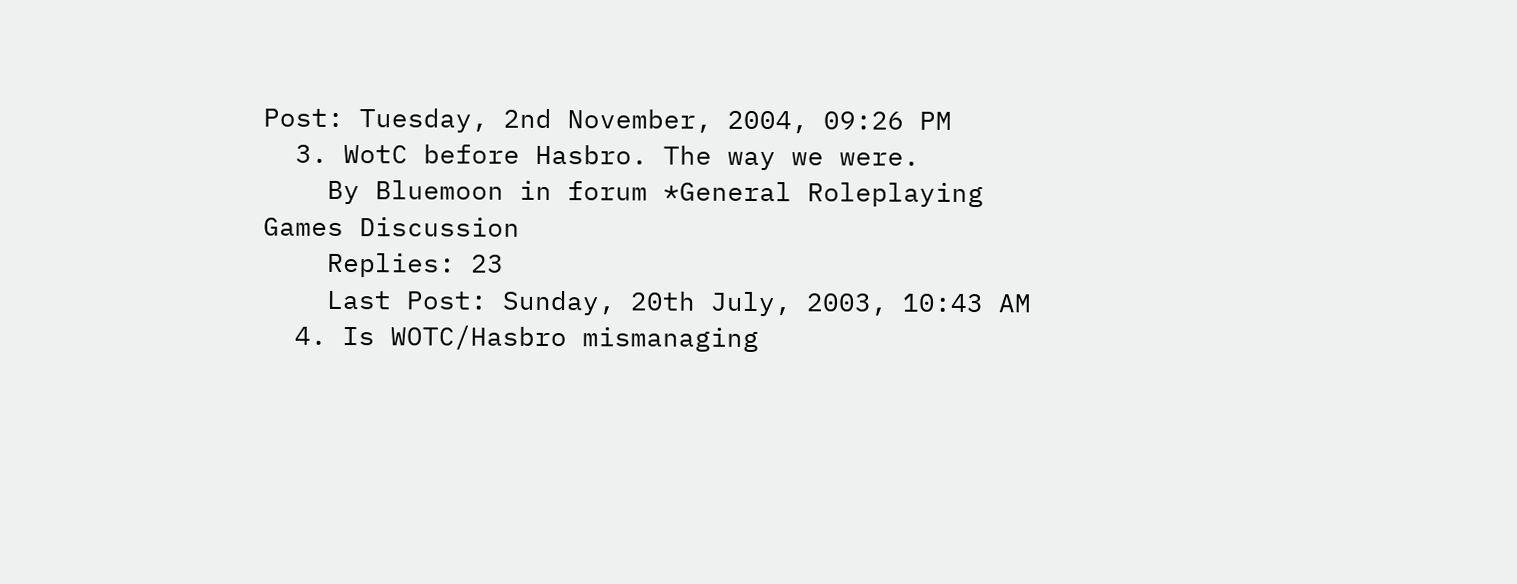Post: Tuesday, 2nd November, 2004, 09:26 PM
  3. WotC before Hasbro. The way we were.
    By Bluemoon in forum *General Roleplaying Games Discussion
    Replies: 23
    Last Post: Sunday, 20th July, 2003, 10:43 AM
  4. Is WOTC/Hasbro mismanaging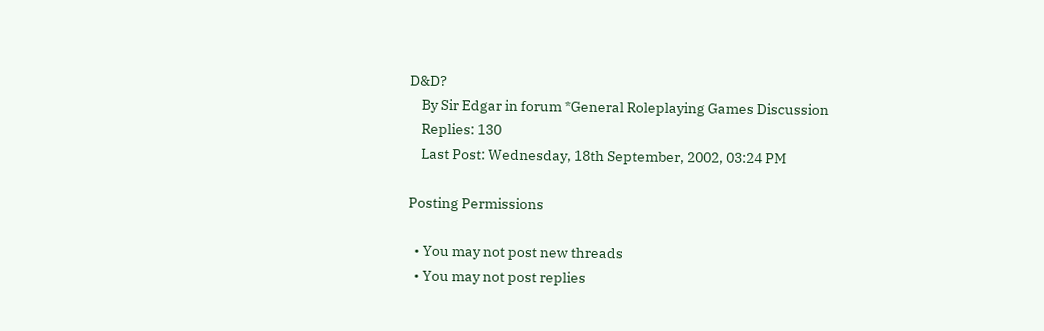D&D?
    By Sir Edgar in forum *General Roleplaying Games Discussion
    Replies: 130
    Last Post: Wednesday, 18th September, 2002, 03:24 PM

Posting Permissions

  • You may not post new threads
  • You may not post replies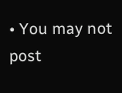• You may not post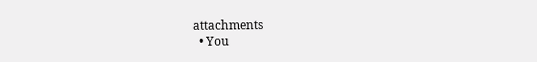attachments
  • You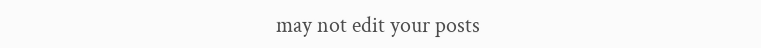may not edit your posts